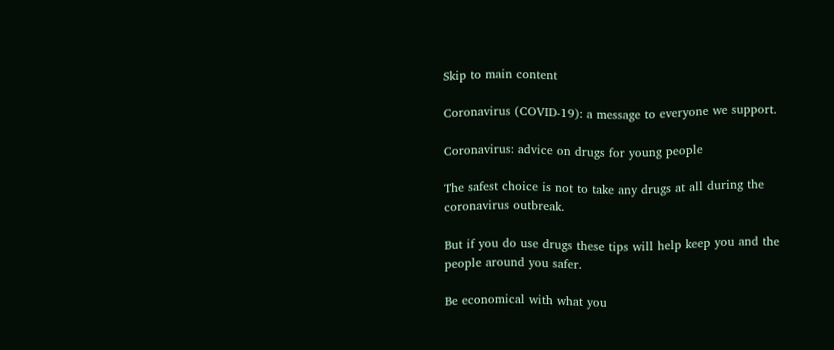Skip to main content

Coronavirus (COVID-19): a message to everyone we support.

Coronavirus: advice on drugs for young people

The safest choice is not to take any drugs at all during the coronavirus outbreak.

But if you do use drugs these tips will help keep you and the people around you safer.

Be economical with what you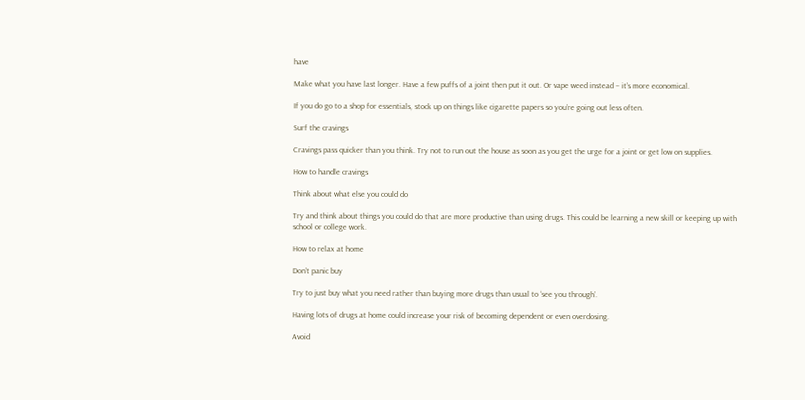have

Make what you have last longer. Have a few puffs of a joint then put it out. Or vape weed instead – it’s more economical.

If you do go to a shop for essentials, stock up on things like cigarette papers so you’re going out less often.

Surf the cravings

Cravings pass quicker than you think. Try not to run out the house as soon as you get the urge for a joint or get low on supplies.

How to handle cravings

Think about what else you could do

Try and think about things you could do that are more productive than using drugs. This could be learning a new skill or keeping up with school or college work.

How to relax at home

Don’t panic buy

Try to just buy what you need rather than buying more drugs than usual to ‘see you through’.

Having lots of drugs at home could increase your risk of becoming dependent or even overdosing.

Avoid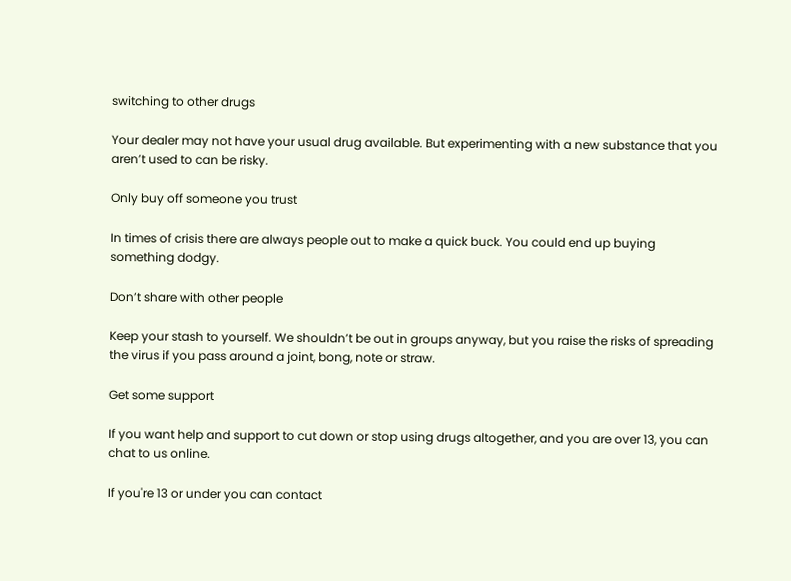switching to other drugs

Your dealer may not have your usual drug available. But experimenting with a new substance that you aren’t used to can be risky.

Only buy off someone you trust

In times of crisis there are always people out to make a quick buck. You could end up buying something dodgy.

Don’t share with other people

Keep your stash to yourself. We shouldn’t be out in groups anyway, but you raise the risks of spreading the virus if you pass around a joint, bong, note or straw.

Get some support

If you want help and support to cut down or stop using drugs altogether, and you are over 13, you can chat to us online.

If you're 13 or under you can contact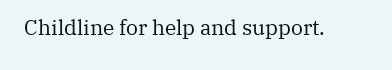Childline for help and support.